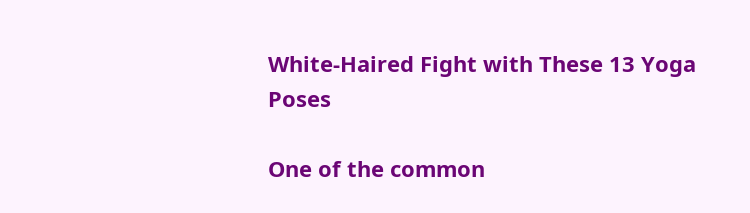White-Haired Fight with These 13 Yoga Poses

One of the common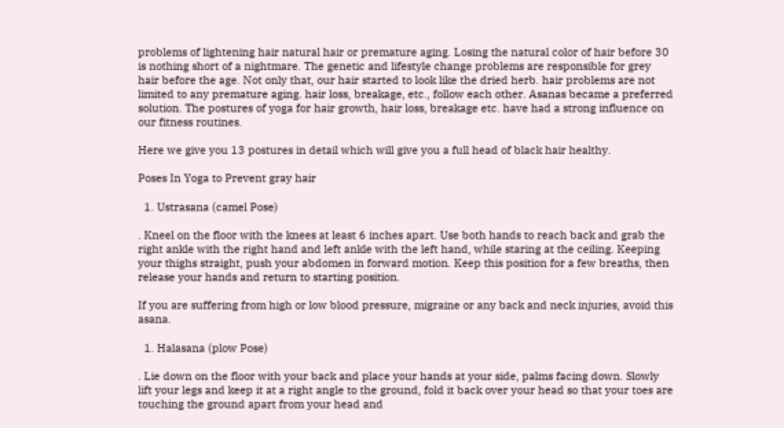problems of lightening hair natural hair or premature aging. Losing the natural color of hair before 30 is nothing short of a nightmare. The genetic and lifestyle change problems are responsible for grey hair before the age. Not only that, our hair started to look like the dried herb. hair problems are not limited to any premature aging. hair loss, breakage, etc., follow each other. Asanas became a preferred solution. The postures of yoga for hair growth, hair loss, breakage etc. have had a strong influence on our fitness routines.

Here we give you 13 postures in detail which will give you a full head of black hair healthy.

Poses In Yoga to Prevent gray hair

  1. Ustrasana (camel Pose)

. Kneel on the floor with the knees at least 6 inches apart. Use both hands to reach back and grab the right ankle with the right hand and left ankle with the left hand, while staring at the ceiling. Keeping your thighs straight, push your abdomen in forward motion. Keep this position for a few breaths, then release your hands and return to starting position.

If you are suffering from high or low blood pressure, migraine or any back and neck injuries, avoid this asana.

  1. Halasana (plow Pose)

. Lie down on the floor with your back and place your hands at your side, palms facing down. Slowly lift your legs and keep it at a right angle to the ground, fold it back over your head so that your toes are touching the ground apart from your head and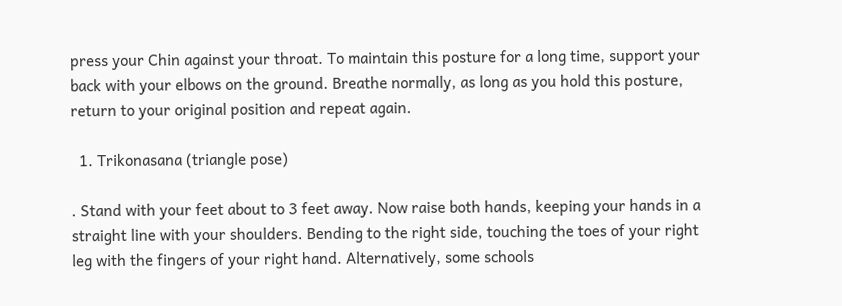press your Chin against your throat. To maintain this posture for a long time, support your back with your elbows on the ground. Breathe normally, as long as you hold this posture, return to your original position and repeat again.

  1. Trikonasana (triangle pose)

. Stand with your feet about to 3 feet away. Now raise both hands, keeping your hands in a straight line with your shoulders. Bending to the right side, touching the toes of your right leg with the fingers of your right hand. Alternatively, some schools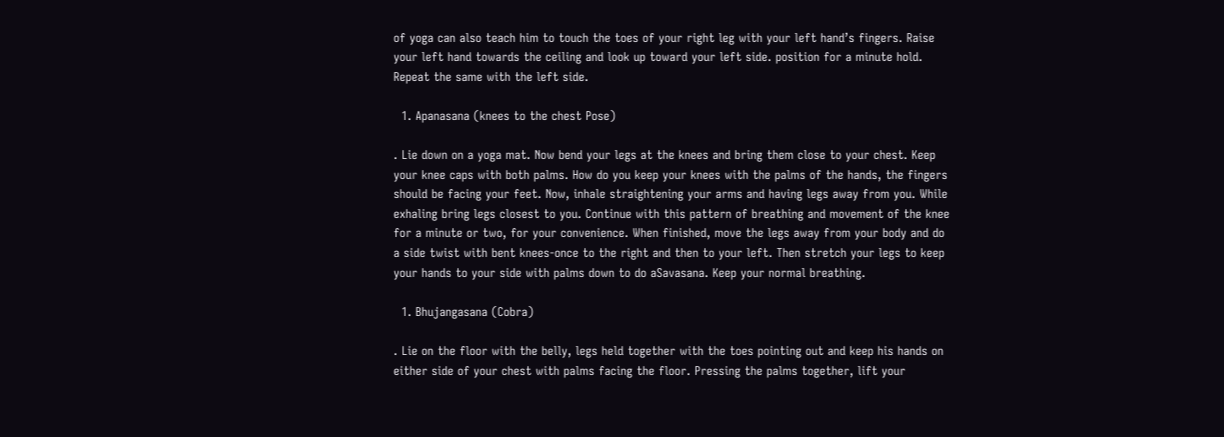of yoga can also teach him to touch the toes of your right leg with your left hand’s fingers. Raise your left hand towards the ceiling and look up toward your left side. position for a minute hold. Repeat the same with the left side.

  1. Apanasana (knees to the chest Pose)

. Lie down on a yoga mat. Now bend your legs at the knees and bring them close to your chest. Keep your knee caps with both palms. How do you keep your knees with the palms of the hands, the fingers should be facing your feet. Now, inhale straightening your arms and having legs away from you. While exhaling bring legs closest to you. Continue with this pattern of breathing and movement of the knee for a minute or two, for your convenience. When finished, move the legs away from your body and do a side twist with bent knees-once to the right and then to your left. Then stretch your legs to keep your hands to your side with palms down to do aSavasana. Keep your normal breathing.

  1. Bhujangasana (Cobra)

. Lie on the floor with the belly, legs held together with the toes pointing out and keep his hands on either side of your chest with palms facing the floor. Pressing the palms together, lift your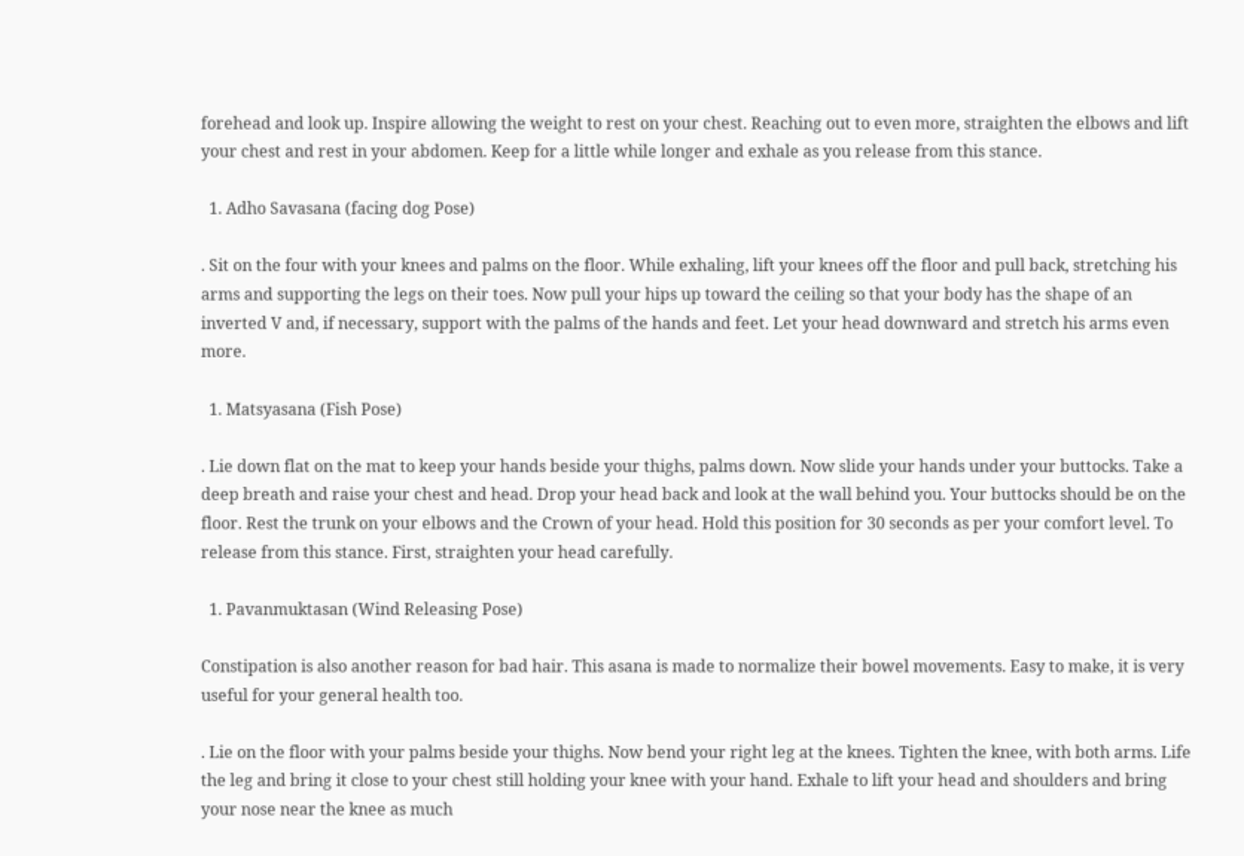forehead and look up. Inspire allowing the weight to rest on your chest. Reaching out to even more, straighten the elbows and lift your chest and rest in your abdomen. Keep for a little while longer and exhale as you release from this stance.

  1. Adho Savasana (facing dog Pose)

. Sit on the four with your knees and palms on the floor. While exhaling, lift your knees off the floor and pull back, stretching his arms and supporting the legs on their toes. Now pull your hips up toward the ceiling so that your body has the shape of an inverted V and, if necessary, support with the palms of the hands and feet. Let your head downward and stretch his arms even more.

  1. Matsyasana (Fish Pose)

. Lie down flat on the mat to keep your hands beside your thighs, palms down. Now slide your hands under your buttocks. Take a deep breath and raise your chest and head. Drop your head back and look at the wall behind you. Your buttocks should be on the floor. Rest the trunk on your elbows and the Crown of your head. Hold this position for 30 seconds as per your comfort level. To release from this stance. First, straighten your head carefully.

  1. Pavanmuktasan (Wind Releasing Pose)

Constipation is also another reason for bad hair. This asana is made to normalize their bowel movements. Easy to make, it is very useful for your general health too.

. Lie on the floor with your palms beside your thighs. Now bend your right leg at the knees. Tighten the knee, with both arms. Life the leg and bring it close to your chest still holding your knee with your hand. Exhale to lift your head and shoulders and bring your nose near the knee as much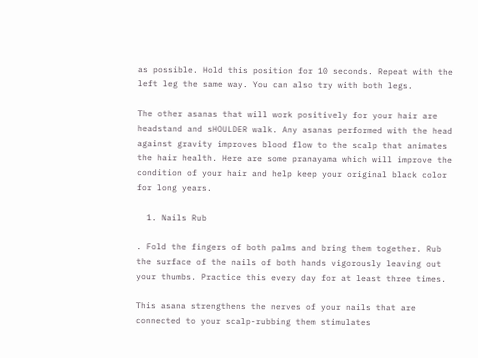as possible. Hold this position for 10 seconds. Repeat with the left leg the same way. You can also try with both legs.

The other asanas that will work positively for your hair are headstand and sHOULDER walk. Any asanas performed with the head against gravity improves blood flow to the scalp that animates the hair health. Here are some pranayama which will improve the condition of your hair and help keep your original black color for long years.

  1. Nails Rub

. Fold the fingers of both palms and bring them together. Rub the surface of the nails of both hands vigorously leaving out your thumbs. Practice this every day for at least three times.

This asana strengthens the nerves of your nails that are connected to your scalp-rubbing them stimulates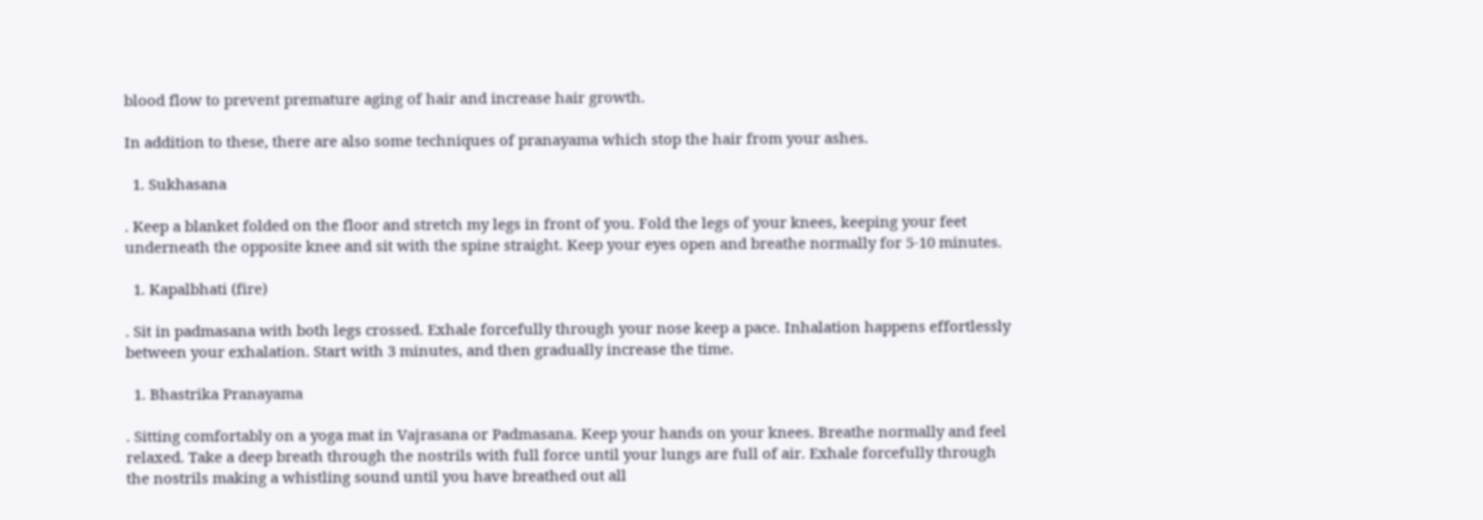blood flow to prevent premature aging of hair and increase hair growth.

In addition to these, there are also some techniques of pranayama which stop the hair from your ashes.

  1. Sukhasana

. Keep a blanket folded on the floor and stretch my legs in front of you. Fold the legs of your knees, keeping your feet underneath the opposite knee and sit with the spine straight. Keep your eyes open and breathe normally for 5-10 minutes.

  1. Kapalbhati (fire)

. Sit in padmasana with both legs crossed. Exhale forcefully through your nose keep a pace. Inhalation happens effortlessly between your exhalation. Start with 3 minutes, and then gradually increase the time.

  1. Bhastrika Pranayama

. Sitting comfortably on a yoga mat in Vajrasana or Padmasana. Keep your hands on your knees. Breathe normally and feel relaxed. Take a deep breath through the nostrils with full force until your lungs are full of air. Exhale forcefully through the nostrils making a whistling sound until you have breathed out all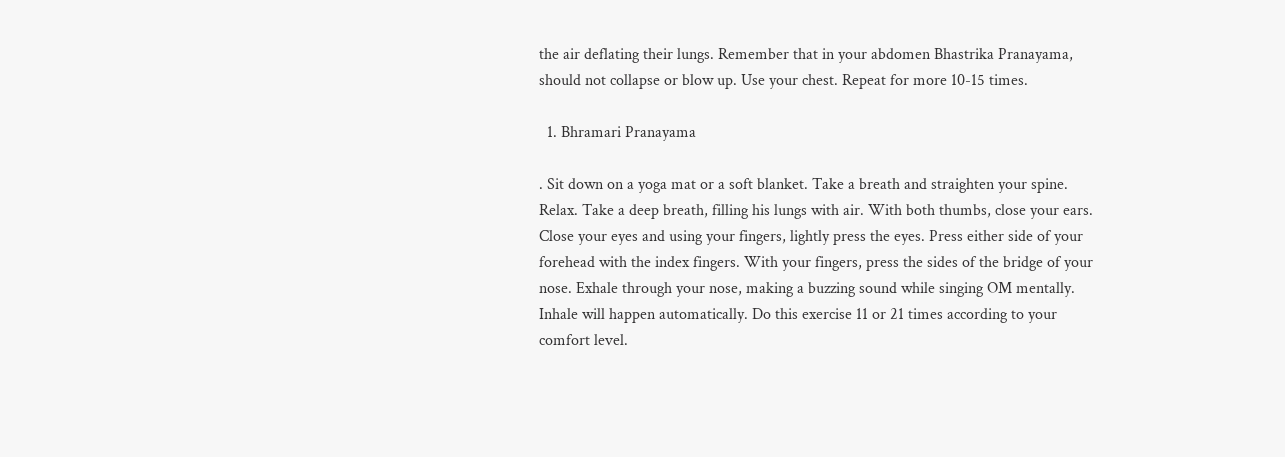the air deflating their lungs. Remember that in your abdomen Bhastrika Pranayama, should not collapse or blow up. Use your chest. Repeat for more 10-15 times.

  1. Bhramari Pranayama

. Sit down on a yoga mat or a soft blanket. Take a breath and straighten your spine. Relax. Take a deep breath, filling his lungs with air. With both thumbs, close your ears. Close your eyes and using your fingers, lightly press the eyes. Press either side of your forehead with the index fingers. With your fingers, press the sides of the bridge of your nose. Exhale through your nose, making a buzzing sound while singing OM mentally. Inhale will happen automatically. Do this exercise 11 or 21 times according to your comfort level.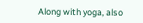Along with yoga, also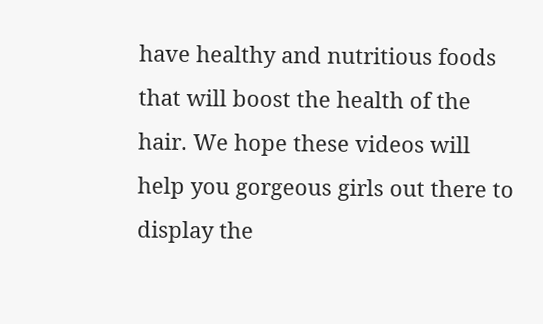have healthy and nutritious foods that will boost the health of the hair. We hope these videos will help you gorgeous girls out there to display the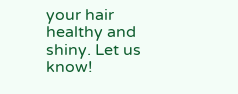your hair healthy and shiny. Let us know!